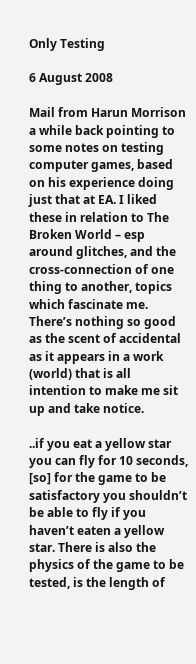Only Testing

6 August 2008

Mail from Harun Morrison a while back pointing to some notes on testing computer games, based on his experience doing just that at EA. I liked these in relation to The Broken World – esp around glitches, and the cross-connection of one thing to another, topics which fascinate me. There’s nothing so good as the scent of accidental as it appears in a work (world) that is all intention to make me sit up and take notice.

..if you eat a yellow star you can fly for 10 seconds, [so] for the game to be satisfactory you shouldn’t be able to fly if you haven’t eaten a yellow star. There is also the physics of the game to be tested, is the length of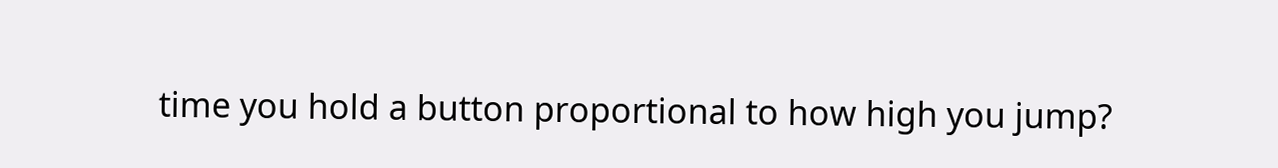time you hold a button proportional to how high you jump?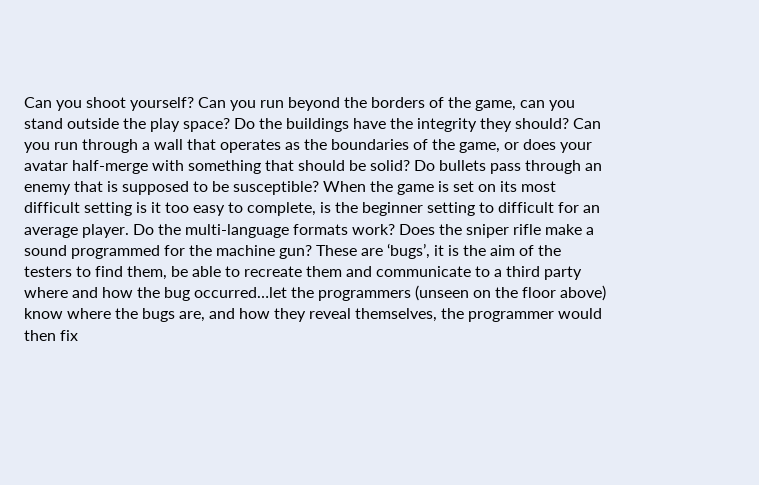Can you shoot yourself? Can you run beyond the borders of the game, can you stand outside the play space? Do the buildings have the integrity they should? Can you run through a wall that operates as the boundaries of the game, or does your avatar half-merge with something that should be solid? Do bullets pass through an enemy that is supposed to be susceptible? When the game is set on its most difficult setting is it too easy to complete, is the beginner setting to difficult for an average player. Do the multi-language formats work? Does the sniper rifle make a sound programmed for the machine gun? These are ‘bugs’, it is the aim of the testers to find them, be able to recreate them and communicate to a third party where and how the bug occurred…let the programmers (unseen on the floor above) know where the bugs are, and how they reveal themselves, the programmer would then fix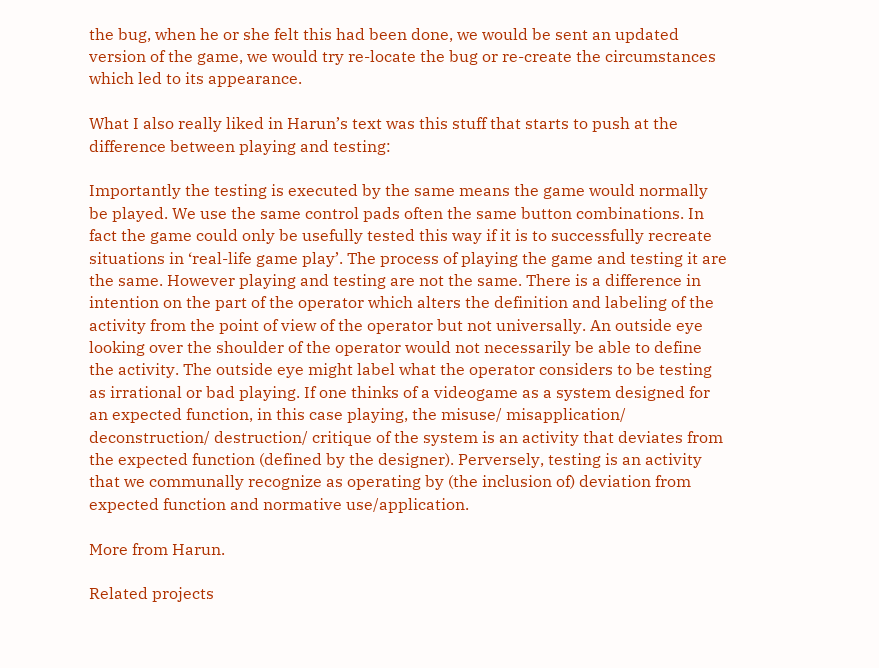the bug, when he or she felt this had been done, we would be sent an updated version of the game, we would try re-locate the bug or re-create the circumstances which led to its appearance.

What I also really liked in Harun’s text was this stuff that starts to push at the difference between playing and testing:

Importantly the testing is executed by the same means the game would normally be played. We use the same control pads often the same button combinations. In fact the game could only be usefully tested this way if it is to successfully recreate situations in ‘real-life game play’. The process of playing the game and testing it are the same. However playing and testing are not the same. There is a difference in intention on the part of the operator which alters the definition and labeling of the activity from the point of view of the operator but not universally. An outside eye looking over the shoulder of the operator would not necessarily be able to define the activity. The outside eye might label what the operator considers to be testing as irrational or bad playing. If one thinks of a videogame as a system designed for an expected function, in this case playing, the misuse/ misapplication/ deconstruction/ destruction/ critique of the system is an activity that deviates from the expected function (defined by the designer). Perversely, testing is an activity that we communally recognize as operating by (the inclusion of) deviation from expected function and normative use/application.

More from Harun.

Related projects